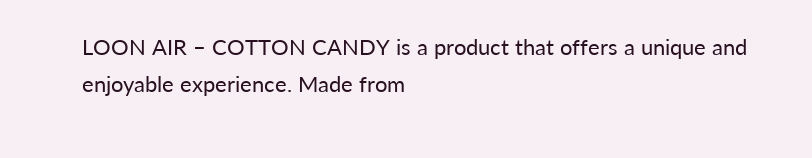LOON AIR – COTTON CANDY is a product that offers a unique and enjoyable experience. Made from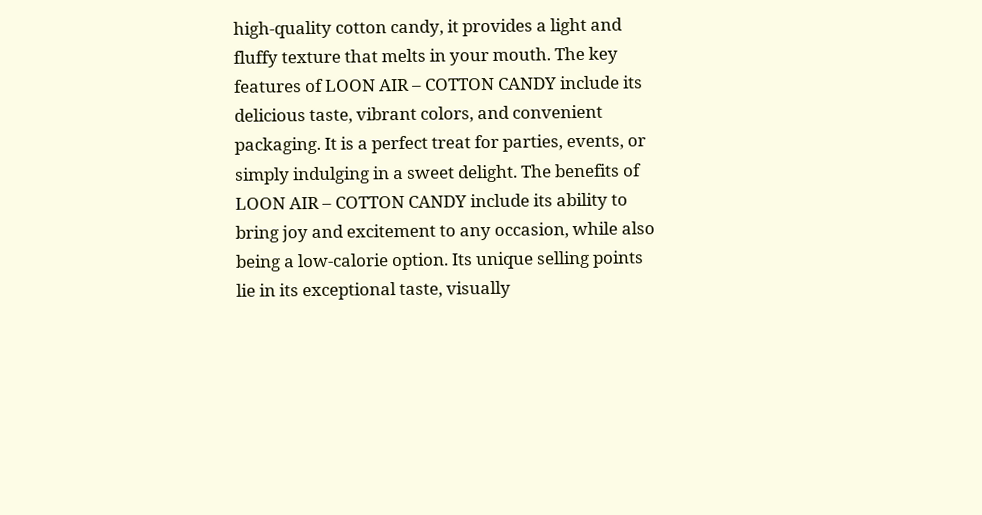high-quality cotton candy, it provides a light and fluffy texture that melts in your mouth. The key features of LOON AIR – COTTON CANDY include its delicious taste, vibrant colors, and convenient packaging. It is a perfect treat for parties, events, or simply indulging in a sweet delight. The benefits of LOON AIR – COTTON CANDY include its ability to bring joy and excitement to any occasion, while also being a low-calorie option. Its unique selling points lie in its exceptional taste, visually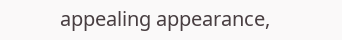appealing appearance,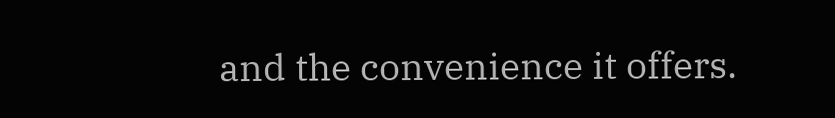and the convenience it offers.